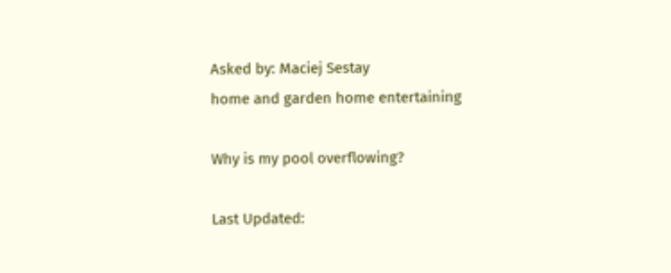Asked by: Maciej Sestay
home and garden home entertaining

Why is my pool overflowing?

Last Updated: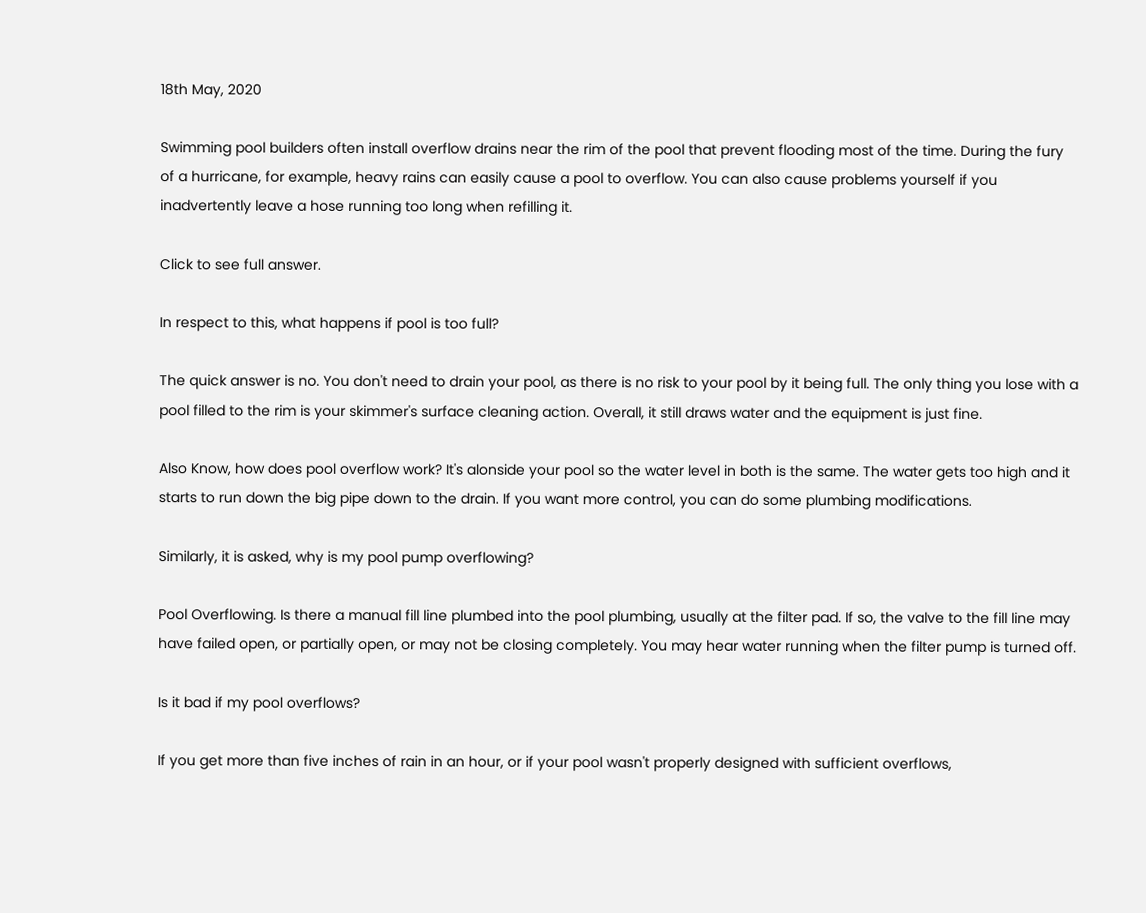18th May, 2020

Swimming pool builders often install overflow drains near the rim of the pool that prevent flooding most of the time. During the fury of a hurricane, for example, heavy rains can easily cause a pool to overflow. You can also cause problems yourself if you inadvertently leave a hose running too long when refilling it.

Click to see full answer.

In respect to this, what happens if pool is too full?

The quick answer is no. You don't need to drain your pool, as there is no risk to your pool by it being full. The only thing you lose with a pool filled to the rim is your skimmer's surface cleaning action. Overall, it still draws water and the equipment is just fine.

Also Know, how does pool overflow work? It's alonside your pool so the water level in both is the same. The water gets too high and it starts to run down the big pipe down to the drain. If you want more control, you can do some plumbing modifications.

Similarly, it is asked, why is my pool pump overflowing?

Pool Overflowing. Is there a manual fill line plumbed into the pool plumbing, usually at the filter pad. If so, the valve to the fill line may have failed open, or partially open, or may not be closing completely. You may hear water running when the filter pump is turned off.

Is it bad if my pool overflows?

If you get more than five inches of rain in an hour, or if your pool wasn't properly designed with sufficient overflows,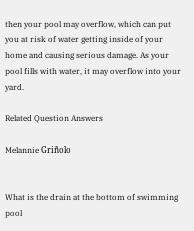then your pool may overflow, which can put you at risk of water getting inside of your home and causing serious damage. As your pool fills with water, it may overflow into your yard.

Related Question Answers

Melannie Griñolo


What is the drain at the bottom of swimming pool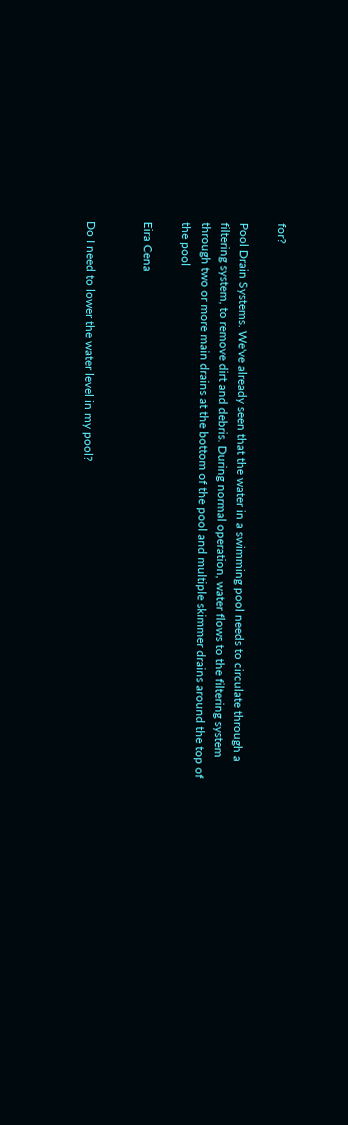for?

Pool Drain Systems. We've already seen that the water in a swimming pool needs to circulate through a filtering system, to remove dirt and debris. During normal operation, water flows to the filtering system through two or more main drains at the bottom of the pool and multiple skimmer drains around the top of the pool

Eira Cena


Do I need to lower the water level in my pool?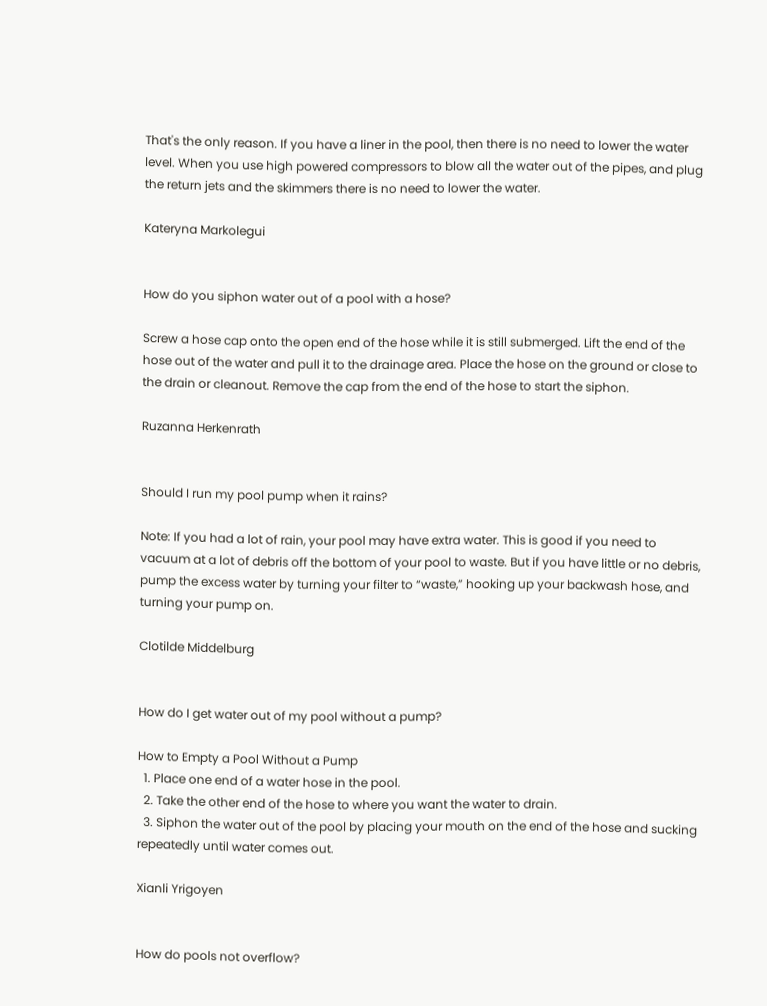That's the only reason. If you have a liner in the pool, then there is no need to lower the water level. When you use high powered compressors to blow all the water out of the pipes, and plug the return jets and the skimmers there is no need to lower the water.

Kateryna Markolegui


How do you siphon water out of a pool with a hose?

Screw a hose cap onto the open end of the hose while it is still submerged. Lift the end of the hose out of the water and pull it to the drainage area. Place the hose on the ground or close to the drain or cleanout. Remove the cap from the end of the hose to start the siphon.

Ruzanna Herkenrath


Should I run my pool pump when it rains?

Note: If you had a lot of rain, your pool may have extra water. This is good if you need to vacuum at a lot of debris off the bottom of your pool to waste. But if you have little or no debris, pump the excess water by turning your filter to “waste,” hooking up your backwash hose, and turning your pump on.

Clotilde Middelburg


How do I get water out of my pool without a pump?

How to Empty a Pool Without a Pump
  1. Place one end of a water hose in the pool.
  2. Take the other end of the hose to where you want the water to drain.
  3. Siphon the water out of the pool by placing your mouth on the end of the hose and sucking repeatedly until water comes out.

Xianli Yrigoyen


How do pools not overflow?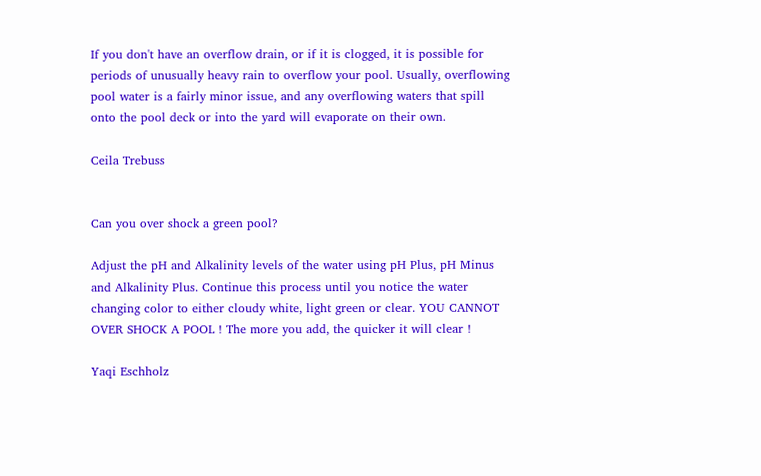If you don't have an overflow drain, or if it is clogged, it is possible for periods of unusually heavy rain to overflow your pool. Usually, overflowing pool water is a fairly minor issue, and any overflowing waters that spill onto the pool deck or into the yard will evaporate on their own.

Ceila Trebuss


Can you over shock a green pool?

Adjust the pH and Alkalinity levels of the water using pH Plus, pH Minus and Alkalinity Plus. Continue this process until you notice the water changing color to either cloudy white, light green or clear. YOU CANNOT OVER SHOCK A POOL ! The more you add, the quicker it will clear !

Yaqi Eschholz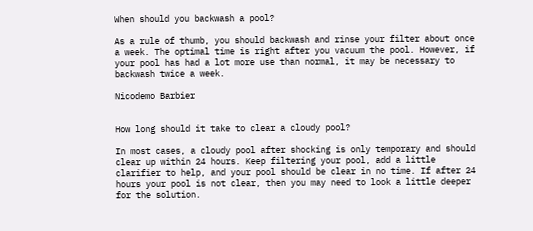When should you backwash a pool?

As a rule of thumb, you should backwash and rinse your filter about once a week. The optimal time is right after you vacuum the pool. However, if your pool has had a lot more use than normal, it may be necessary to backwash twice a week.

Nicodemo Barbier


How long should it take to clear a cloudy pool?

In most cases, a cloudy pool after shocking is only temporary and should clear up within 24 hours. Keep filtering your pool, add a little clarifier to help, and your pool should be clear in no time. If after 24 hours your pool is not clear, then you may need to look a little deeper for the solution.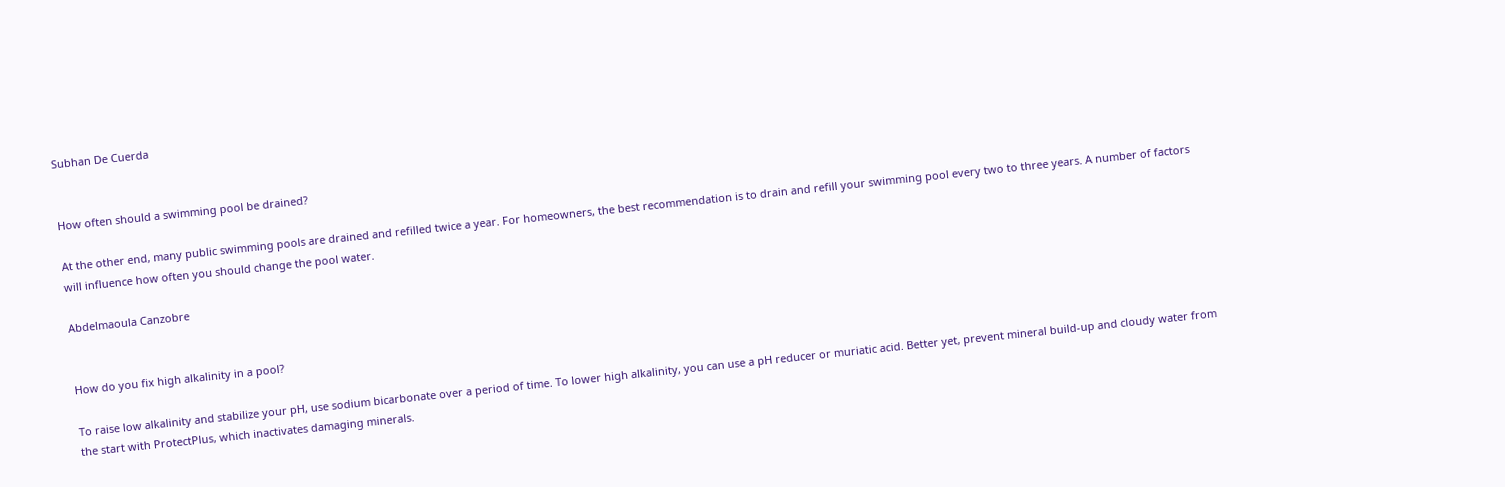Subhan De Cuerda


How often should a swimming pool be drained?

At the other end, many public swimming pools are drained and refilled twice a year. For homeowners, the best recommendation is to drain and refill your swimming pool every two to three years. A number of factors will influence how often you should change the pool water.

Abdelmaoula Canzobre


How do you fix high alkalinity in a pool?

To raise low alkalinity and stabilize your pH, use sodium bicarbonate over a period of time. To lower high alkalinity, you can use a pH reducer or muriatic acid. Better yet, prevent mineral build-up and cloudy water from the start with ProtectPlus, which inactivates damaging minerals.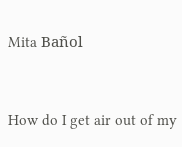Mita Bañol


How do I get air out of my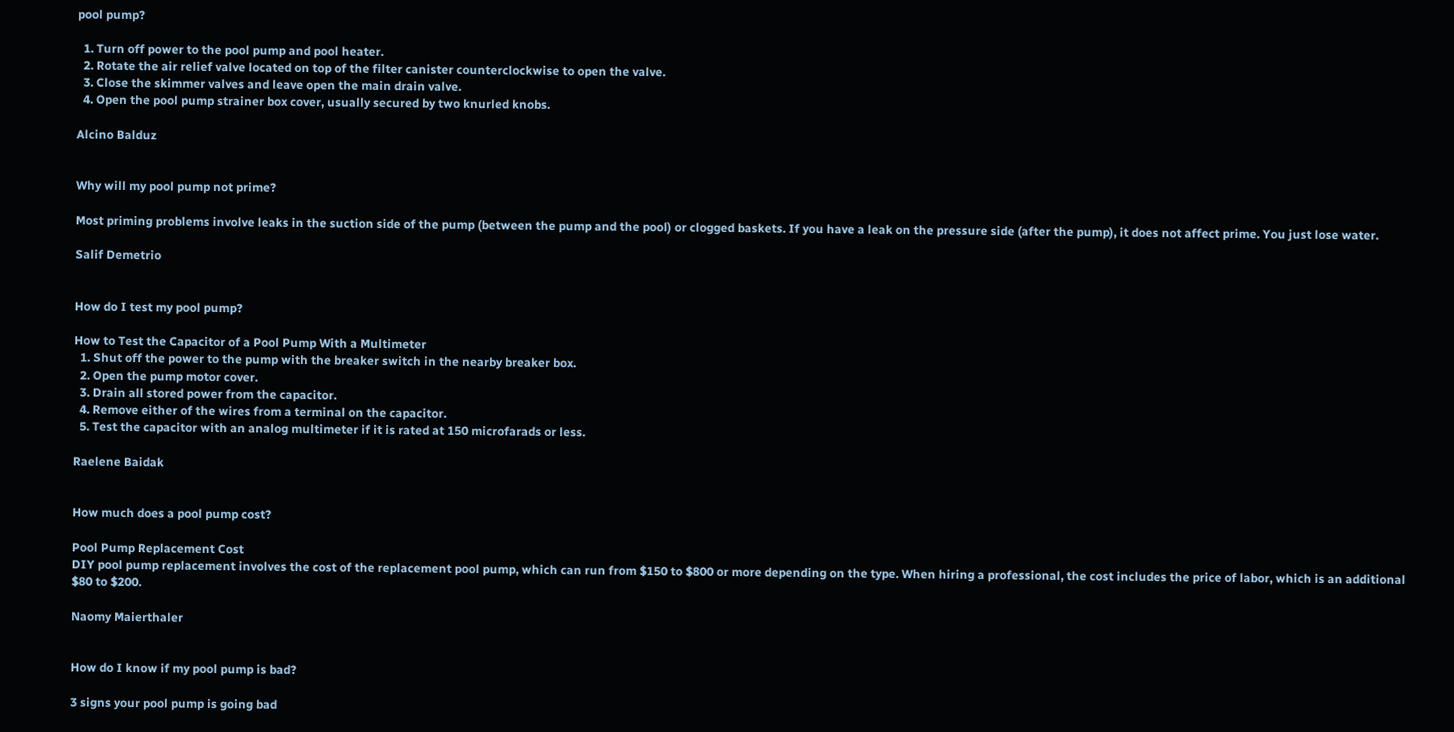pool pump?

  1. Turn off power to the pool pump and pool heater.
  2. Rotate the air relief valve located on top of the filter canister counterclockwise to open the valve.
  3. Close the skimmer valves and leave open the main drain valve.
  4. Open the pool pump strainer box cover, usually secured by two knurled knobs.

Alcino Balduz


Why will my pool pump not prime?

Most priming problems involve leaks in the suction side of the pump (between the pump and the pool) or clogged baskets. If you have a leak on the pressure side (after the pump), it does not affect prime. You just lose water.

Salif Demetrio


How do I test my pool pump?

How to Test the Capacitor of a Pool Pump With a Multimeter
  1. Shut off the power to the pump with the breaker switch in the nearby breaker box.
  2. Open the pump motor cover.
  3. Drain all stored power from the capacitor.
  4. Remove either of the wires from a terminal on the capacitor.
  5. Test the capacitor with an analog multimeter if it is rated at 150 microfarads or less.

Raelene Baidak


How much does a pool pump cost?

Pool Pump Replacement Cost
DIY pool pump replacement involves the cost of the replacement pool pump, which can run from $150 to $800 or more depending on the type. When hiring a professional, the cost includes the price of labor, which is an additional $80 to $200.

Naomy Maierthaler


How do I know if my pool pump is bad?

3 signs your pool pump is going bad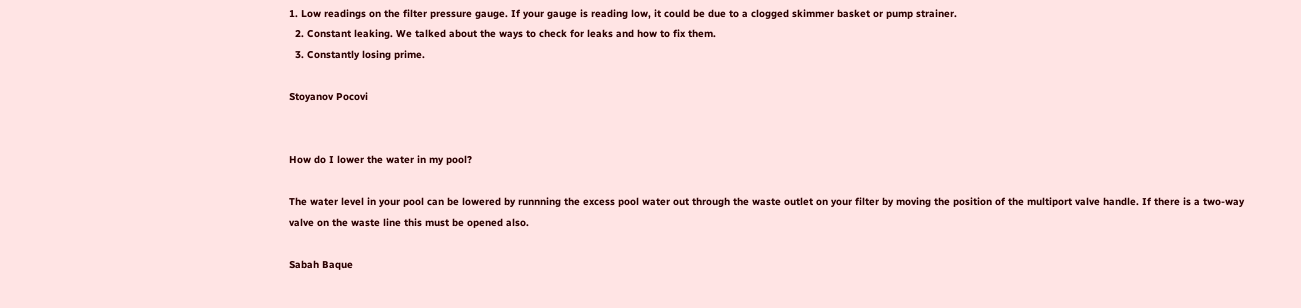1. Low readings on the filter pressure gauge. If your gauge is reading low, it could be due to a clogged skimmer basket or pump strainer.
  2. Constant leaking. We talked about the ways to check for leaks and how to fix them.
  3. Constantly losing prime.

Stoyanov Pocovi


How do I lower the water in my pool?

The water level in your pool can be lowered by runnning the excess pool water out through the waste outlet on your filter by moving the position of the multiport valve handle. If there is a two-way valve on the waste line this must be opened also.

Sabah Baque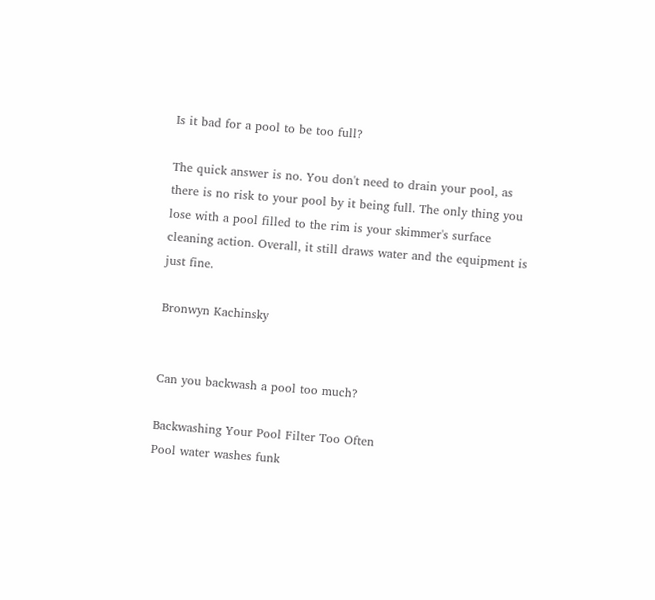Is it bad for a pool to be too full?

The quick answer is no. You don't need to drain your pool, as there is no risk to your pool by it being full. The only thing you lose with a pool filled to the rim is your skimmer's surface cleaning action. Overall, it still draws water and the equipment is just fine.

Bronwyn Kachinsky


Can you backwash a pool too much?

Backwashing Your Pool Filter Too Often
Pool water washes funk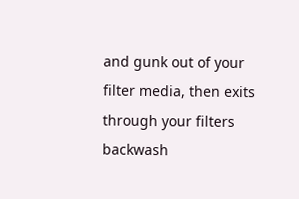and gunk out of your filter media, then exits through your filters backwash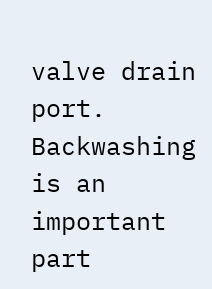valve drain port. Backwashing is an important part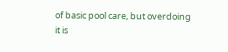of basic pool care, but overdoing it is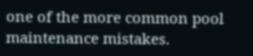one of the more common pool maintenance mistakes.